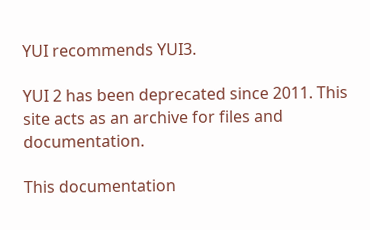YUI recommends YUI3.

YUI 2 has been deprecated since 2011. This site acts as an archive for files and documentation.

This documentation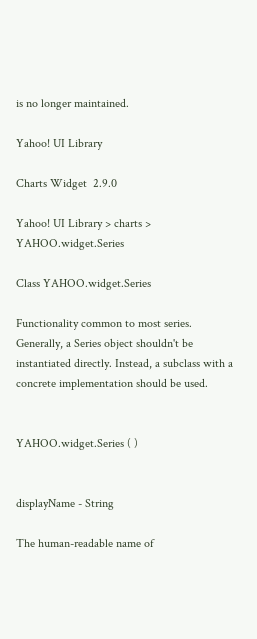is no longer maintained.

Yahoo! UI Library

Charts Widget  2.9.0

Yahoo! UI Library > charts > YAHOO.widget.Series

Class YAHOO.widget.Series

Functionality common to most series. Generally, a Series object shouldn't be instantiated directly. Instead, a subclass with a concrete implementation should be used.


YAHOO.widget.Series ( )


displayName - String

The human-readable name of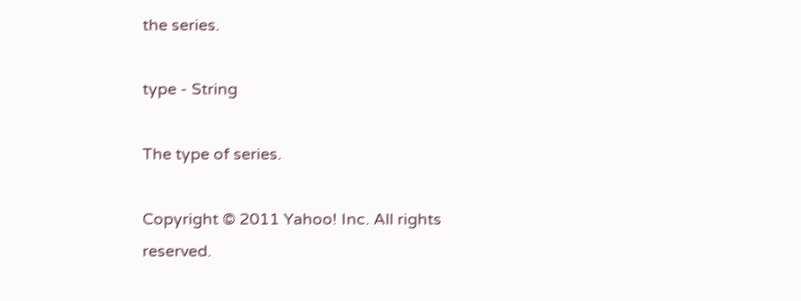the series.

type - String

The type of series.

Copyright © 2011 Yahoo! Inc. All rights reserved.